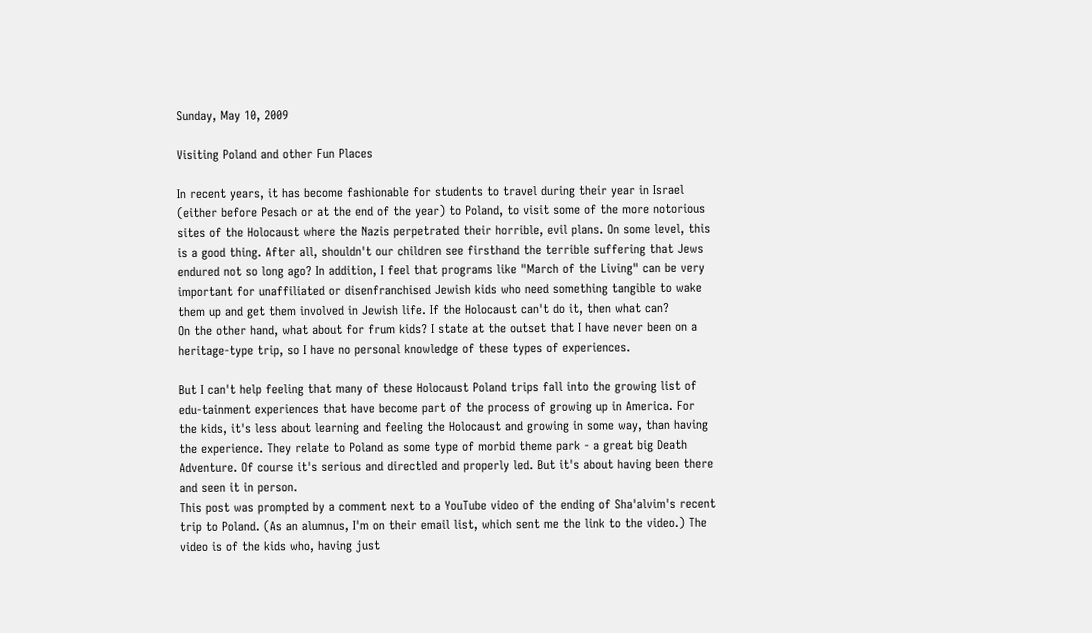Sunday, May 10, 2009

Visiting Poland and other Fun Places

In recent years, it has become fashionable for students to travel during their year in Israel (either before Pesach or at the end of the year) to Poland, to visit some of the more notorious sites of the Holocaust where the Nazis perpetrated their horrible, evil plans. On some level, this is a good thing. After all, shouldn't our children see firsthand the terrible suffering that Jews endured not so long ago? In addition, I feel that programs like "March of the Living" can be very important for unaffiliated or disenfranchised Jewish kids who need something tangible to wake them up and get them involved in Jewish life. If the Holocaust can't do it, then what can?
On the other hand, what about for frum kids? I state at the outset that I have never been on a heritage-type trip, so I have no personal knowledge of these types of experiences.

But I can't help feeling that many of these Holocaust Poland trips fall into the growing list of edu-tainment experiences that have become part of the process of growing up in America. For the kids, it's less about learning and feeling the Holocaust and growing in some way, than having the experience. They relate to Poland as some type of morbid theme park - a great big Death Adventure. Of course it's serious and directled and properly led. But it's about having been there and seen it in person.
This post was prompted by a comment next to a YouTube video of the ending of Sha'alvim's recent trip to Poland. (As an alumnus, I'm on their email list, which sent me the link to the video.) The video is of the kids who, having just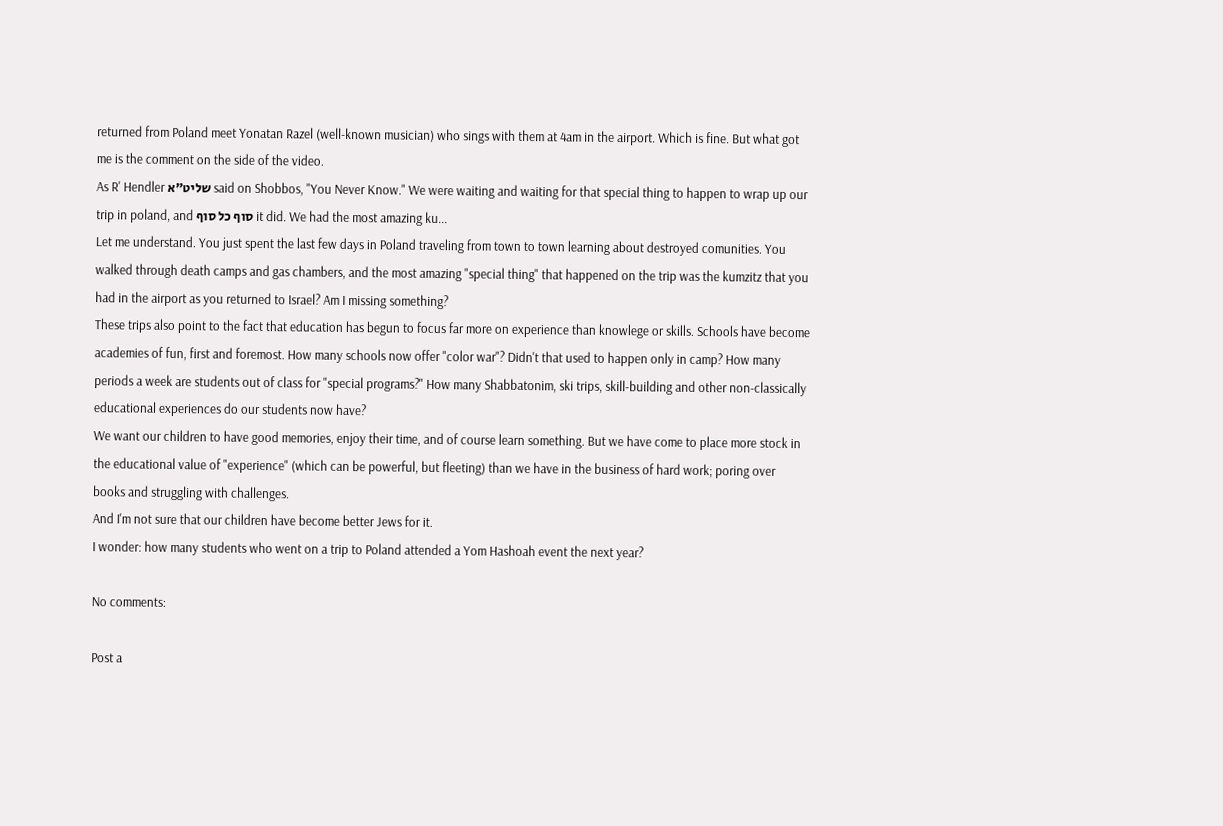returned from Poland meet Yonatan Razel (well-known musician) who sings with them at 4am in the airport. Which is fine. But what got me is the comment on the side of the video.
As R' Hendler שליט"א said on Shobbos, "You Never Know." We were waiting and waiting for that special thing to happen to wrap up our trip in poland, and סוף כל סוף it did. We had the most amazing ku...
Let me understand. You just spent the last few days in Poland traveling from town to town learning about destroyed comunities. You walked through death camps and gas chambers, and the most amazing "special thing" that happened on the trip was the kumzitz that you had in the airport as you returned to Israel? Am I missing something?
These trips also point to the fact that education has begun to focus far more on experience than knowlege or skills. Schools have become academies of fun, first and foremost. How many schools now offer "color war"? Didn't that used to happen only in camp? How many periods a week are students out of class for "special programs?" How many Shabbatonim, ski trips, skill-building and other non-classically educational experiences do our students now have?
We want our children to have good memories, enjoy their time, and of course learn something. But we have come to place more stock in the educational value of "experience" (which can be powerful, but fleeting) than we have in the business of hard work; poring over books and struggling with challenges.
And I'm not sure that our children have become better Jews for it.
I wonder: how many students who went on a trip to Poland attended a Yom Hashoah event the next year?

No comments:

Post a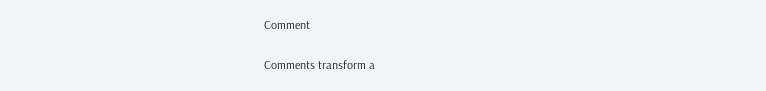Comment

Comments transform a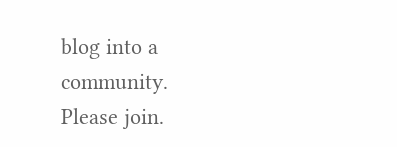blog into a community. Please join.